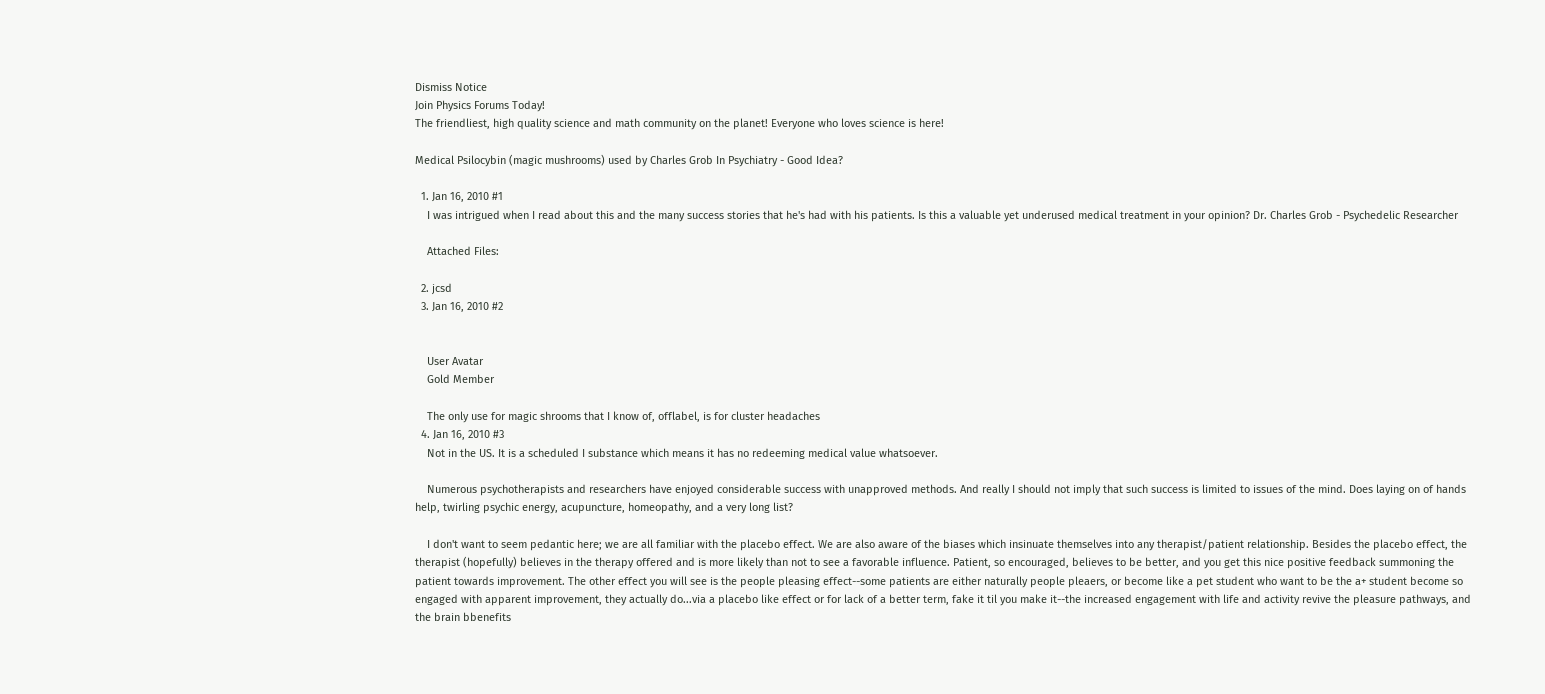Dismiss Notice
Join Physics Forums Today!
The friendliest, high quality science and math community on the planet! Everyone who loves science is here!

Medical Psilocybin (magic mushrooms) used by Charles Grob In Psychiatry - Good Idea?

  1. Jan 16, 2010 #1
    I was intrigued when I read about this and the many success stories that he's had with his patients. Is this a valuable yet underused medical treatment in your opinion? Dr. Charles Grob - Psychedelic Researcher

    Attached Files:

  2. jcsd
  3. Jan 16, 2010 #2


    User Avatar
    Gold Member

    The only use for magic shrooms that I know of, offlabel, is for cluster headaches
  4. Jan 16, 2010 #3
    Not in the US. It is a scheduled I substance which means it has no redeeming medical value whatsoever.

    Numerous psychotherapists and researchers have enjoyed considerable success with unapproved methods. And really I should not imply that such success is limited to issues of the mind. Does laying on of hands help, twirling psychic energy, acupuncture, homeopathy, and a very long list?

    I don't want to seem pedantic here; we are all familiar with the placebo effect. We are also aware of the biases which insinuate themselves into any therapist/patient relationship. Besides the placebo effect, the therapist (hopefully) believes in the therapy offered and is more likely than not to see a favorable influence. Patient, so encouraged, believes to be better, and you get this nice positive feedback summoning the patient towards improvement. The other effect you will see is the people pleasing effect--some patients are either naturally people pleaers, or become like a pet student who want to be the a+ student become so engaged with apparent improvement, they actually do...via a placebo like effect or for lack of a better term, fake it til you make it--the increased engagement with life and activity revive the pleasure pathways, and the brain bbenefits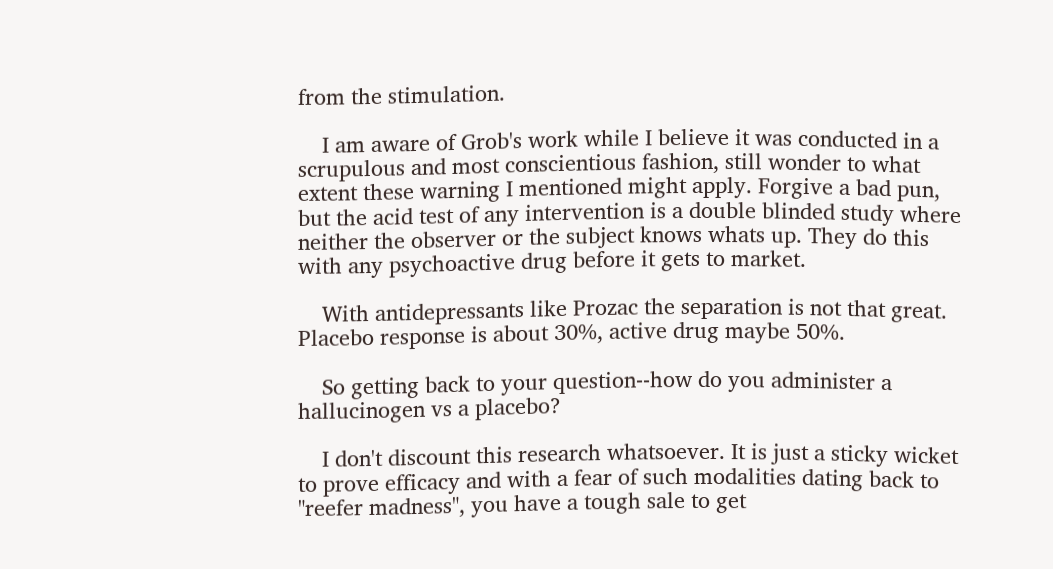from the stimulation.

    I am aware of Grob's work while I believe it was conducted in a scrupulous and most conscientious fashion, still wonder to what extent these warning I mentioned might apply. Forgive a bad pun, but the acid test of any intervention is a double blinded study where neither the observer or the subject knows whats up. They do this with any psychoactive drug before it gets to market.

    With antidepressants like Prozac the separation is not that great. Placebo response is about 30%, active drug maybe 50%.

    So getting back to your question--how do you administer a hallucinogen vs a placebo?

    I don't discount this research whatsoever. It is just a sticky wicket to prove efficacy and with a fear of such modalities dating back to "reefer madness", you have a tough sale to get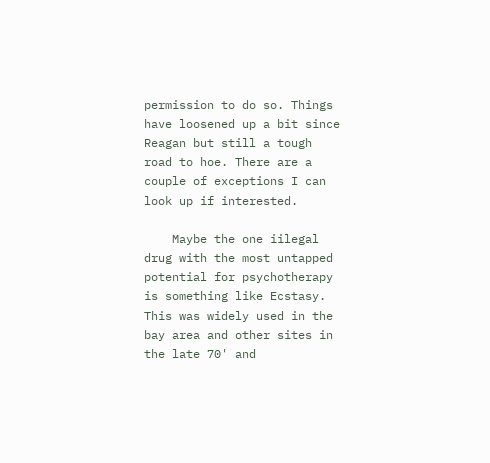permission to do so. Things have loosened up a bit since Reagan but still a tough road to hoe. There are a couple of exceptions I can look up if interested.

    Maybe the one iilegal drug with the most untapped potential for psychotherapy is something like Ecstasy. This was widely used in the bay area and other sites in the late 70' and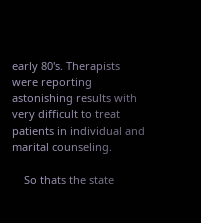early 80's. Therapists were reporting astonishing results with very difficult to treat patients in individual and marital counseling.

    So thats the state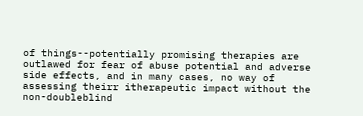of things--potentially promising therapies are outlawed for fear of abuse potential and adverse side effects, and in many cases, no way of assessing theirr itherapeutic impact without the non-doubleblind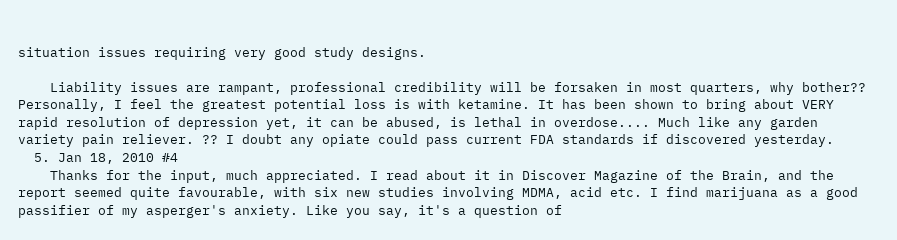situation issues requiring very good study designs.

    Liability issues are rampant, professional credibility will be forsaken in most quarters, why bother?? Personally, I feel the greatest potential loss is with ketamine. It has been shown to bring about VERY rapid resolution of depression yet, it can be abused, is lethal in overdose.... Much like any garden variety pain reliever. ?? I doubt any opiate could pass current FDA standards if discovered yesterday.
  5. Jan 18, 2010 #4
    Thanks for the input, much appreciated. I read about it in Discover Magazine of the Brain, and the report seemed quite favourable, with six new studies involving MDMA, acid etc. I find marijuana as a good passifier of my asperger's anxiety. Like you say, it's a question of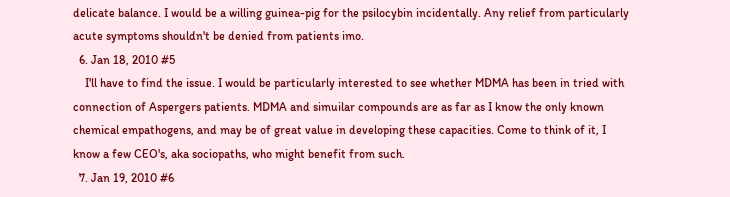delicate balance. I would be a willing guinea-pig for the psilocybin incidentally. Any relief from particularly acute symptoms shouldn't be denied from patients imo.
  6. Jan 18, 2010 #5
    I'll have to find the issue. I would be particularly interested to see whether MDMA has been in tried with connection of Aspergers patients. MDMA and simuilar compounds are as far as I know the only known chemical empathogens, and may be of great value in developing these capacities. Come to think of it, I know a few CEO's, aka sociopaths, who might benefit from such.
  7. Jan 19, 2010 #6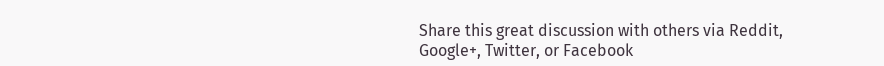Share this great discussion with others via Reddit, Google+, Twitter, or Facebook